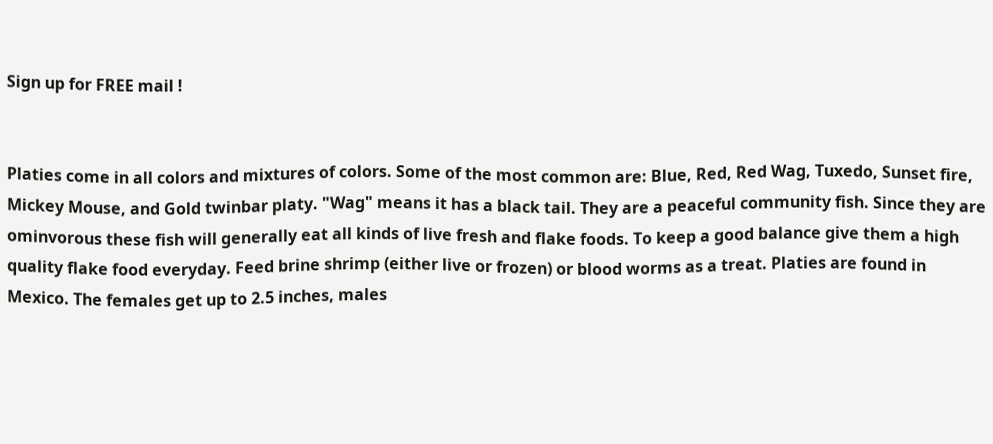Sign up for FREE mail !


Platies come in all colors and mixtures of colors. Some of the most common are: Blue, Red, Red Wag, Tuxedo, Sunset fire, Mickey Mouse, and Gold twinbar platy. "Wag" means it has a black tail. They are a peaceful community fish. Since they are ominvorous these fish will generally eat all kinds of live fresh and flake foods. To keep a good balance give them a high quality flake food everyday. Feed brine shrimp (either live or frozen) or blood worms as a treat. Platies are found in Mexico. The females get up to 2.5 inches, males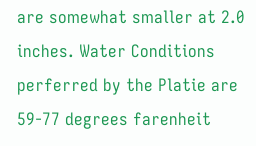are somewhat smaller at 2.0 inches. Water Conditions perferred by the Platie are 59-77 degrees farenheit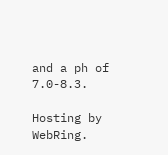and a ph of 7.0-8.3.

Hosting by WebRing.